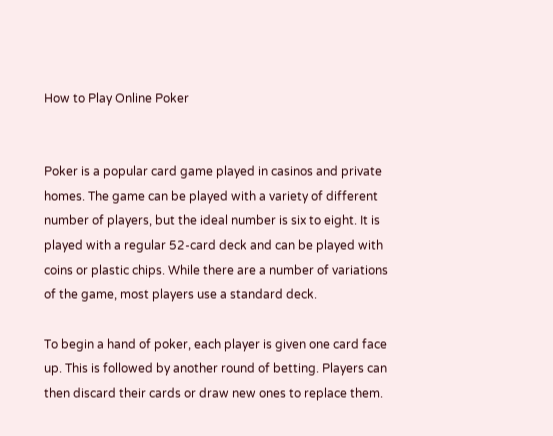How to Play Online Poker


Poker is a popular card game played in casinos and private homes. The game can be played with a variety of different number of players, but the ideal number is six to eight. It is played with a regular 52-card deck and can be played with coins or plastic chips. While there are a number of variations of the game, most players use a standard deck.

To begin a hand of poker, each player is given one card face up. This is followed by another round of betting. Players can then discard their cards or draw new ones to replace them.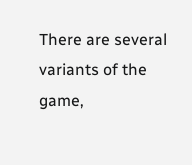There are several variants of the game,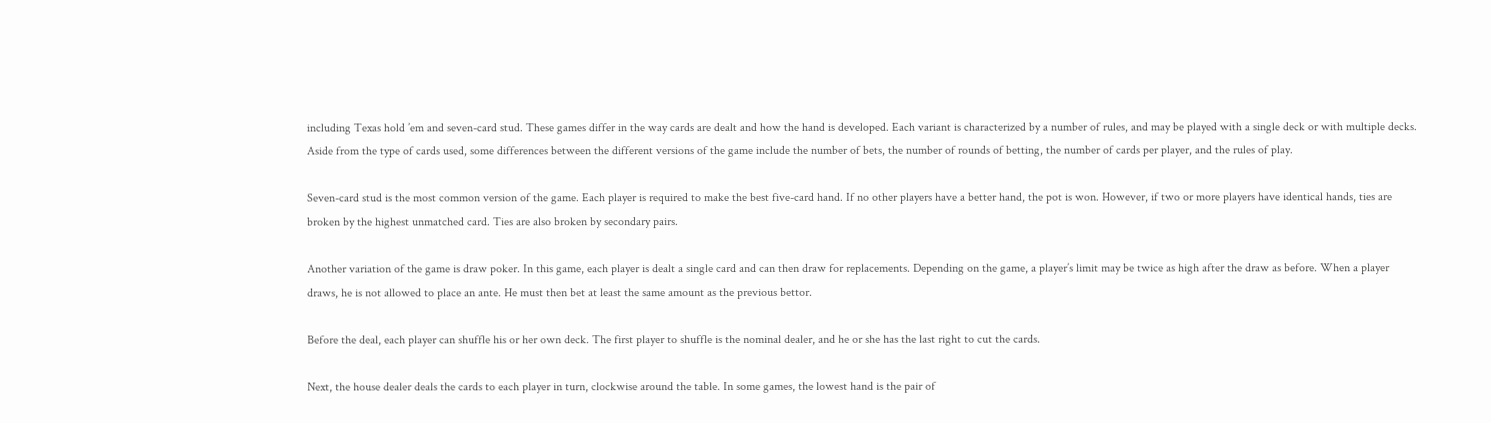including Texas hold ’em and seven-card stud. These games differ in the way cards are dealt and how the hand is developed. Each variant is characterized by a number of rules, and may be played with a single deck or with multiple decks. Aside from the type of cards used, some differences between the different versions of the game include the number of bets, the number of rounds of betting, the number of cards per player, and the rules of play.

Seven-card stud is the most common version of the game. Each player is required to make the best five-card hand. If no other players have a better hand, the pot is won. However, if two or more players have identical hands, ties are broken by the highest unmatched card. Ties are also broken by secondary pairs.

Another variation of the game is draw poker. In this game, each player is dealt a single card and can then draw for replacements. Depending on the game, a player’s limit may be twice as high after the draw as before. When a player draws, he is not allowed to place an ante. He must then bet at least the same amount as the previous bettor.

Before the deal, each player can shuffle his or her own deck. The first player to shuffle is the nominal dealer, and he or she has the last right to cut the cards.

Next, the house dealer deals the cards to each player in turn, clockwise around the table. In some games, the lowest hand is the pair of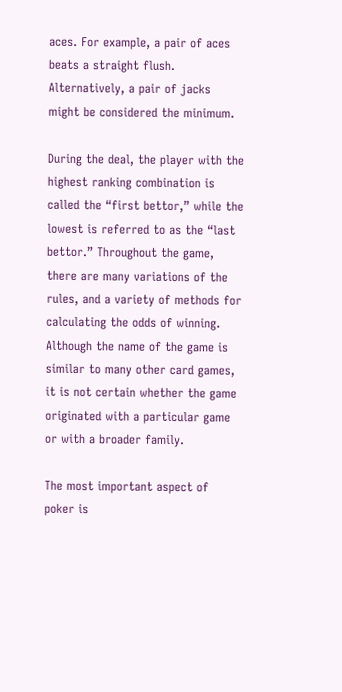aces. For example, a pair of aces beats a straight flush. Alternatively, a pair of jacks might be considered the minimum.

During the deal, the player with the highest ranking combination is called the “first bettor,” while the lowest is referred to as the “last bettor.” Throughout the game, there are many variations of the rules, and a variety of methods for calculating the odds of winning. Although the name of the game is similar to many other card games, it is not certain whether the game originated with a particular game or with a broader family.

The most important aspect of poker is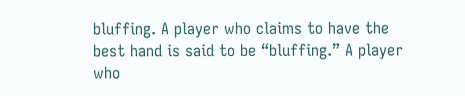bluffing. A player who claims to have the best hand is said to be “bluffing.” A player who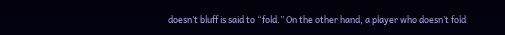doesn’t bluff is said to “fold.” On the other hand, a player who doesn’t fold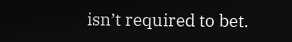isn’t required to bet.